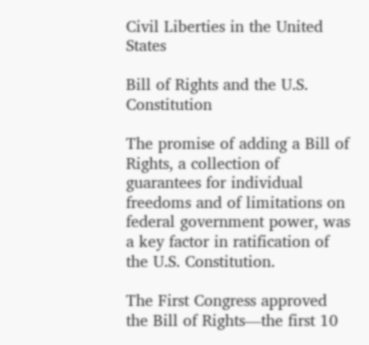Civil Liberties in the United States

Bill of Rights and the U.S. Constitution

The promise of adding a Bill of Rights, a collection of guarantees for individual freedoms and of limitations on federal government power, was a key factor in ratification of the U.S. Constitution.

The First Congress approved the Bill of Rights—the first 10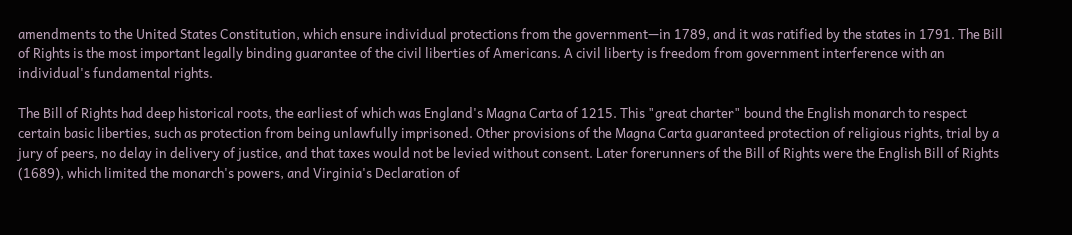amendments to the United States Constitution, which ensure individual protections from the government—in 1789, and it was ratified by the states in 1791. The Bill of Rights is the most important legally binding guarantee of the civil liberties of Americans. A civil liberty is freedom from government interference with an individual's fundamental rights.

The Bill of Rights had deep historical roots, the earliest of which was England's Magna Carta of 1215. This "great charter" bound the English monarch to respect certain basic liberties, such as protection from being unlawfully imprisoned. Other provisions of the Magna Carta guaranteed protection of religious rights, trial by a jury of peers, no delay in delivery of justice, and that taxes would not be levied without consent. Later forerunners of the Bill of Rights were the English Bill of Rights (1689), which limited the monarch's powers, and Virginia's Declaration of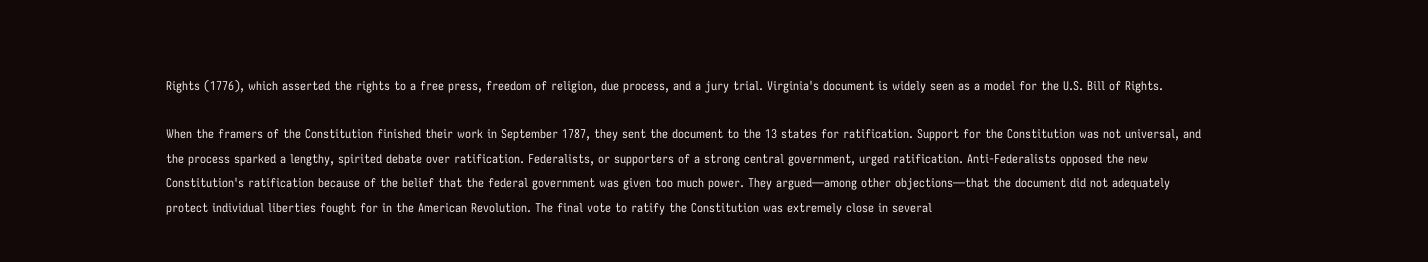Rights (1776), which asserted the rights to a free press, freedom of religion, due process, and a jury trial. Virginia's document is widely seen as a model for the U.S. Bill of Rights.

When the framers of the Constitution finished their work in September 1787, they sent the document to the 13 states for ratification. Support for the Constitution was not universal, and the process sparked a lengthy, spirited debate over ratification. Federalists, or supporters of a strong central government, urged ratification. Anti-Federalists opposed the new Constitution's ratification because of the belief that the federal government was given too much power. They argued—among other objections—that the document did not adequately protect individual liberties fought for in the American Revolution. The final vote to ratify the Constitution was extremely close in several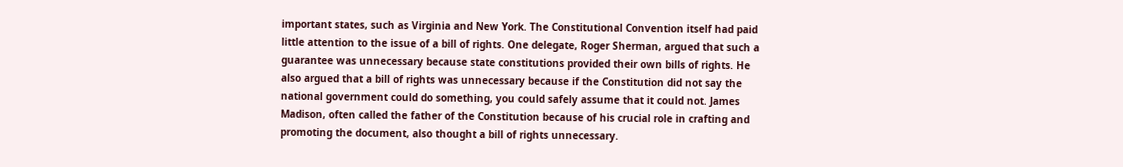important states, such as Virginia and New York. The Constitutional Convention itself had paid little attention to the issue of a bill of rights. One delegate, Roger Sherman, argued that such a guarantee was unnecessary because state constitutions provided their own bills of rights. He also argued that a bill of rights was unnecessary because if the Constitution did not say the national government could do something, you could safely assume that it could not. James Madison, often called the father of the Constitution because of his crucial role in crafting and promoting the document, also thought a bill of rights unnecessary.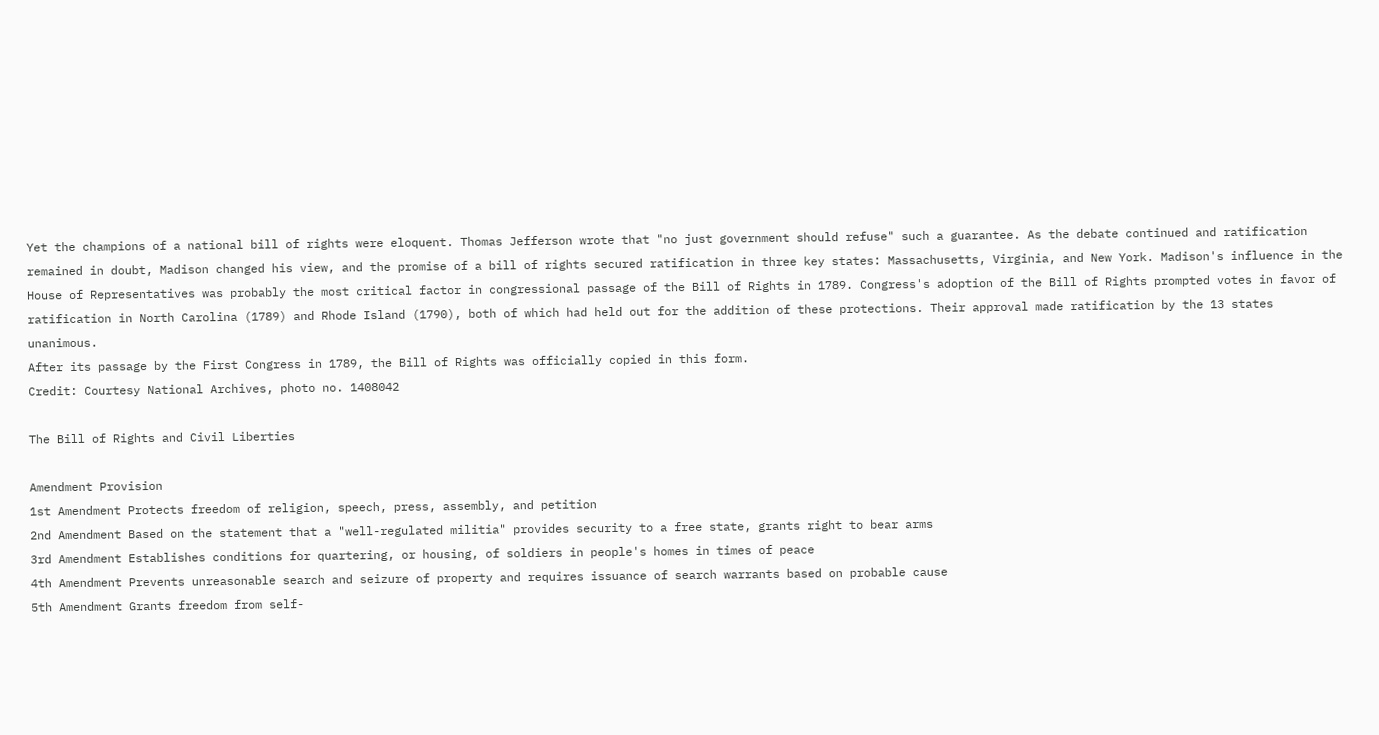Yet the champions of a national bill of rights were eloquent. Thomas Jefferson wrote that "no just government should refuse" such a guarantee. As the debate continued and ratification remained in doubt, Madison changed his view, and the promise of a bill of rights secured ratification in three key states: Massachusetts, Virginia, and New York. Madison's influence in the House of Representatives was probably the most critical factor in congressional passage of the Bill of Rights in 1789. Congress's adoption of the Bill of Rights prompted votes in favor of ratification in North Carolina (1789) and Rhode Island (1790), both of which had held out for the addition of these protections. Their approval made ratification by the 13 states unanimous.
After its passage by the First Congress in 1789, the Bill of Rights was officially copied in this form.
Credit: Courtesy National Archives, photo no. 1408042

The Bill of Rights and Civil Liberties

Amendment Provision
1st Amendment Protects freedom of religion, speech, press, assembly, and petition
2nd Amendment Based on the statement that a "well-regulated militia" provides security to a free state, grants right to bear arms
3rd Amendment Establishes conditions for quartering, or housing, of soldiers in people's homes in times of peace
4th Amendment Prevents unreasonable search and seizure of property and requires issuance of search warrants based on probable cause
5th Amendment Grants freedom from self-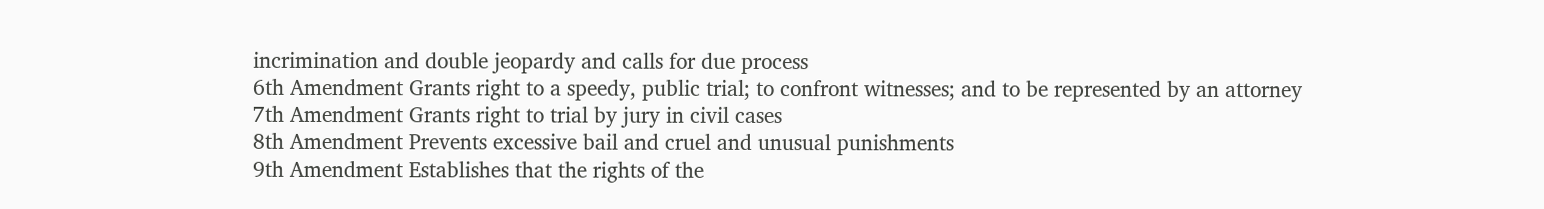incrimination and double jeopardy and calls for due process
6th Amendment Grants right to a speedy, public trial; to confront witnesses; and to be represented by an attorney
7th Amendment Grants right to trial by jury in civil cases
8th Amendment Prevents excessive bail and cruel and unusual punishments
9th Amendment Establishes that the rights of the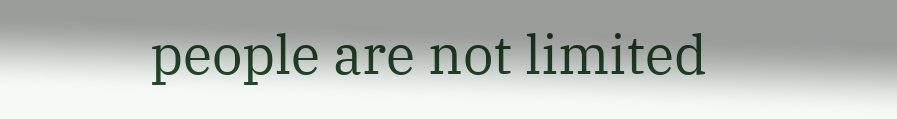people are not limited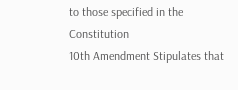to those specified in the Constitution
10th Amendment Stipulates that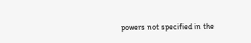powers not specified in the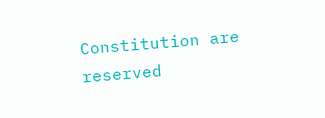Constitution are reserved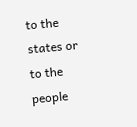to the states or to the people